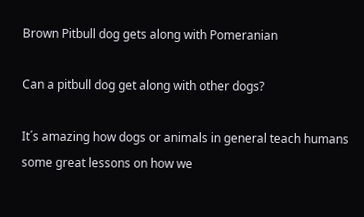Brown Pitbull dog gets along with Pomeranian

Can a pitbull dog get along with other dogs?

It´s amazing how dogs or animals in general teach humans some great lessons on how we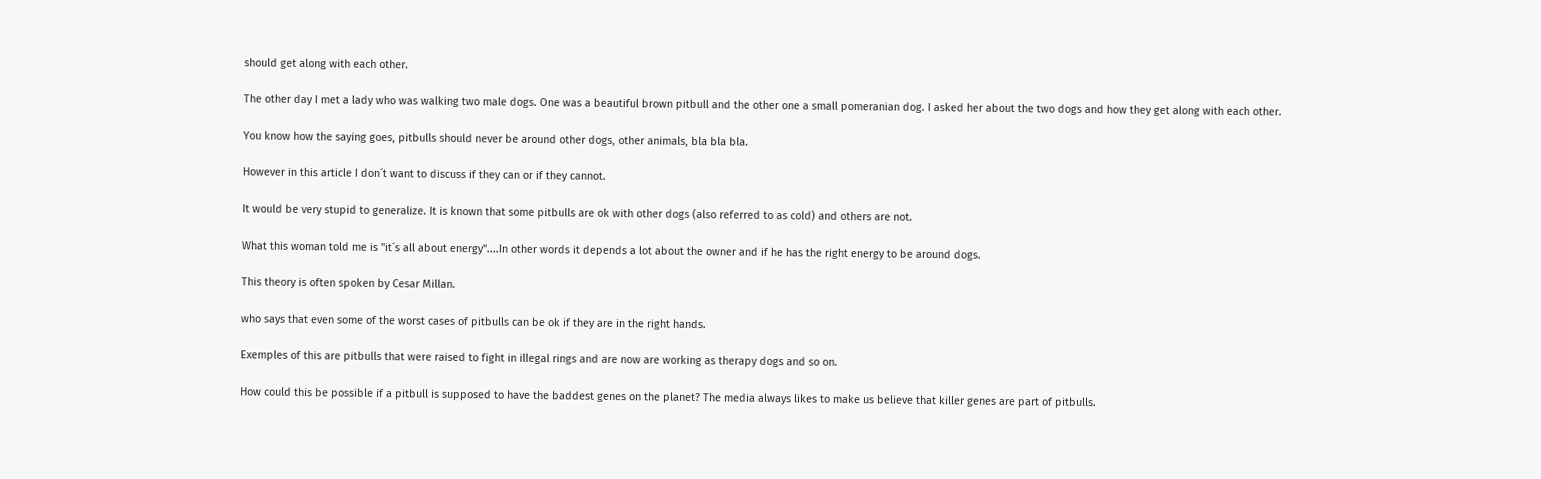should get along with each other.

The other day I met a lady who was walking two male dogs. One was a beautiful brown pitbull and the other one a small pomeranian dog. I asked her about the two dogs and how they get along with each other.

You know how the saying goes, pitbulls should never be around other dogs, other animals, bla bla bla.

However in this article I don´t want to discuss if they can or if they cannot.

It would be very stupid to generalize. It is known that some pitbulls are ok with other dogs (also referred to as cold) and others are not.

What this woman told me is "it´s all about energy"....In other words it depends a lot about the owner and if he has the right energy to be around dogs.

This theory is often spoken by Cesar Millan.

who says that even some of the worst cases of pitbulls can be ok if they are in the right hands.

Exemples of this are pitbulls that were raised to fight in illegal rings and are now are working as therapy dogs and so on.

How could this be possible if a pitbull is supposed to have the baddest genes on the planet? The media always likes to make us believe that killer genes are part of pitbulls.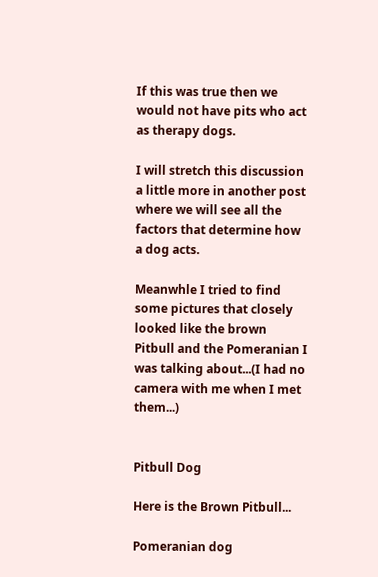If this was true then we would not have pits who act as therapy dogs.

I will stretch this discussion a little more in another post where we will see all the factors that determine how a dog acts.

Meanwhle I tried to find some pictures that closely looked like the brown Pitbull and the Pomeranian I was talking about...(I had no camera with me when I met them...)


Pitbull Dog

Here is the Brown Pitbull...

Pomeranian dog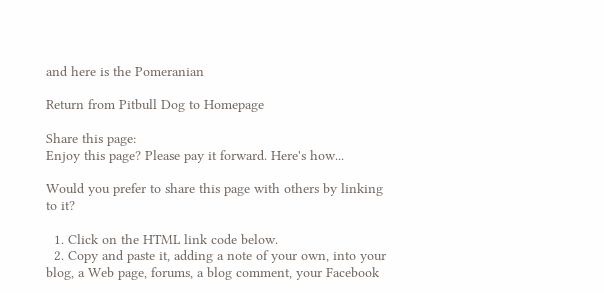and here is the Pomeranian

Return from Pitbull Dog to Homepage

Share this page:
Enjoy this page? Please pay it forward. Here's how...

Would you prefer to share this page with others by linking to it?

  1. Click on the HTML link code below.
  2. Copy and paste it, adding a note of your own, into your blog, a Web page, forums, a blog comment, your Facebook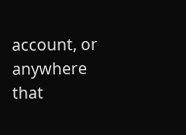account, or anywhere that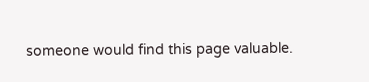someone would find this page valuable.